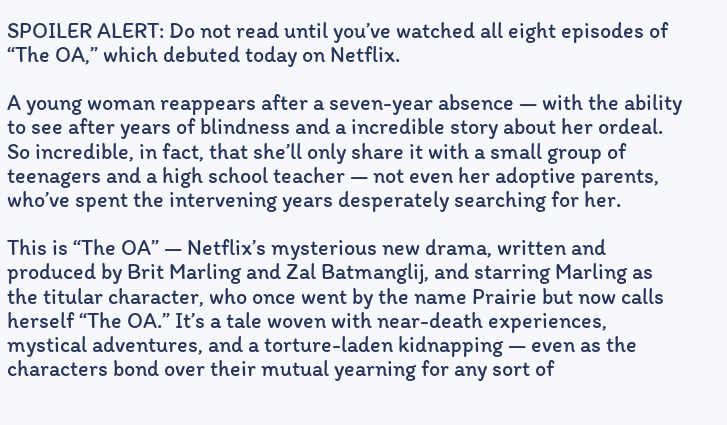SPOILER ALERT: Do not read until you’ve watched all eight episodes of “The OA,” which debuted today on Netflix.

A young woman reappears after a seven-year absence — with the ability to see after years of blindness and a incredible story about her ordeal. So incredible, in fact, that she’ll only share it with a small group of teenagers and a high school teacher — not even her adoptive parents, who’ve spent the intervening years desperately searching for her.

This is “The OA” — Netflix’s mysterious new drama, written and produced by Brit Marling and Zal Batmanglij, and starring Marling as the titular character, who once went by the name Prairie but now calls herself “The OA.” It’s a tale woven with near-death experiences, mystical adventures, and a torture-laden kidnapping — even as the characters bond over their mutual yearning for any sort of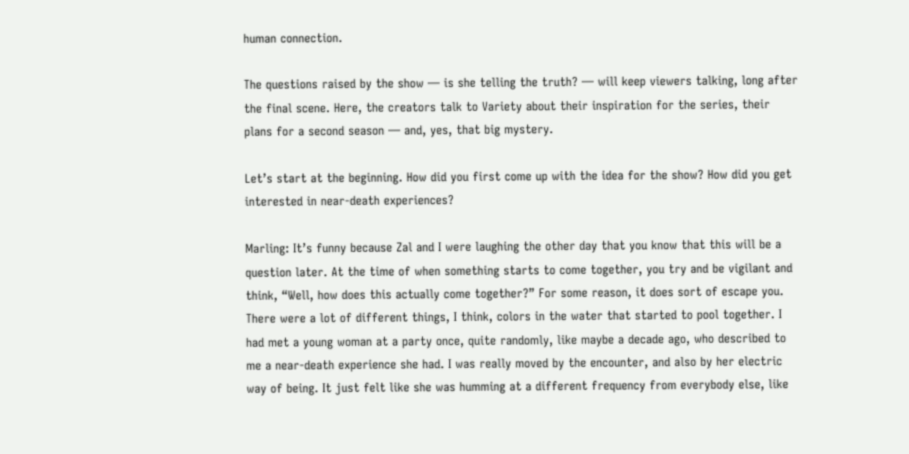human connection.

The questions raised by the show — is she telling the truth? — will keep viewers talking, long after the final scene. Here, the creators talk to Variety about their inspiration for the series, their plans for a second season — and, yes, that big mystery.

Let’s start at the beginning. How did you first come up with the idea for the show? How did you get interested in near-death experiences?

Marling: It’s funny because Zal and I were laughing the other day that you know that this will be a question later. At the time of when something starts to come together, you try and be vigilant and think, “Well, how does this actually come together?” For some reason, it does sort of escape you. There were a lot of different things, I think, colors in the water that started to pool together. I had met a young woman at a party once, quite randomly, like maybe a decade ago, who described to me a near-death experience she had. I was really moved by the encounter, and also by her electric way of being. It just felt like she was humming at a different frequency from everybody else, like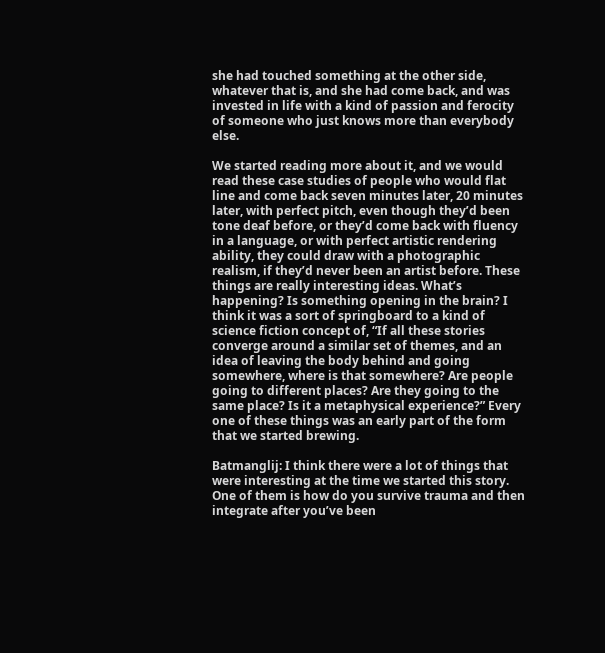she had touched something at the other side, whatever that is, and she had come back, and was invested in life with a kind of passion and ferocity of someone who just knows more than everybody else.

We started reading more about it, and we would read these case studies of people who would flat line and come back seven minutes later, 20 minutes later, with perfect pitch, even though they’d been tone deaf before, or they’d come back with fluency in a language, or with perfect artistic rendering ability, they could draw with a photographic realism, if they’d never been an artist before. These things are really interesting ideas. What’s happening? Is something opening in the brain? I think it was a sort of springboard to a kind of science fiction concept of, “If all these stories converge around a similar set of themes, and an idea of leaving the body behind and going somewhere, where is that somewhere? Are people going to different places? Are they going to the same place? Is it a metaphysical experience?” Every one of these things was an early part of the form that we started brewing.

Batmanglij: I think there were a lot of things that were interesting at the time we started this story. One of them is how do you survive trauma and then integrate after you’ve been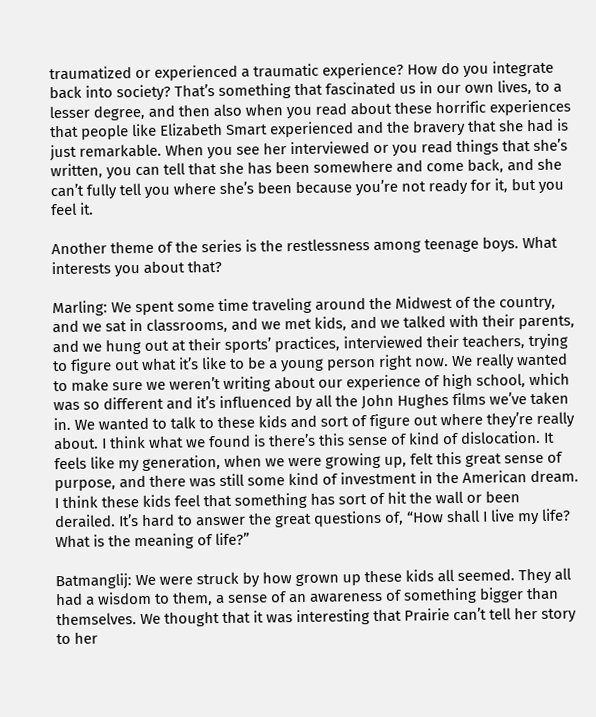traumatized or experienced a traumatic experience? How do you integrate back into society? That’s something that fascinated us in our own lives, to a lesser degree, and then also when you read about these horrific experiences that people like Elizabeth Smart experienced and the bravery that she had is just remarkable. When you see her interviewed or you read things that she’s written, you can tell that she has been somewhere and come back, and she can’t fully tell you where she’s been because you’re not ready for it, but you feel it.

Another theme of the series is the restlessness among teenage boys. What interests you about that?

Marling: We spent some time traveling around the Midwest of the country, and we sat in classrooms, and we met kids, and we talked with their parents, and we hung out at their sports’ practices, interviewed their teachers, trying to figure out what it’s like to be a young person right now. We really wanted to make sure we weren’t writing about our experience of high school, which was so different and it’s influenced by all the John Hughes films we’ve taken in. We wanted to talk to these kids and sort of figure out where they’re really about. I think what we found is there’s this sense of kind of dislocation. It feels like my generation, when we were growing up, felt this great sense of purpose, and there was still some kind of investment in the American dream. I think these kids feel that something has sort of hit the wall or been derailed. It’s hard to answer the great questions of, “How shall I live my life? What is the meaning of life?”

Batmanglij: We were struck by how grown up these kids all seemed. They all had a wisdom to them, a sense of an awareness of something bigger than themselves. We thought that it was interesting that Prairie can’t tell her story to her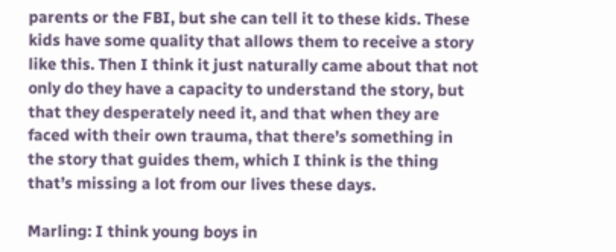parents or the FBI, but she can tell it to these kids. These kids have some quality that allows them to receive a story like this. Then I think it just naturally came about that not only do they have a capacity to understand the story, but that they desperately need it, and that when they are faced with their own trauma, that there’s something in the story that guides them, which I think is the thing that’s missing a lot from our lives these days.

Marling: I think young boys in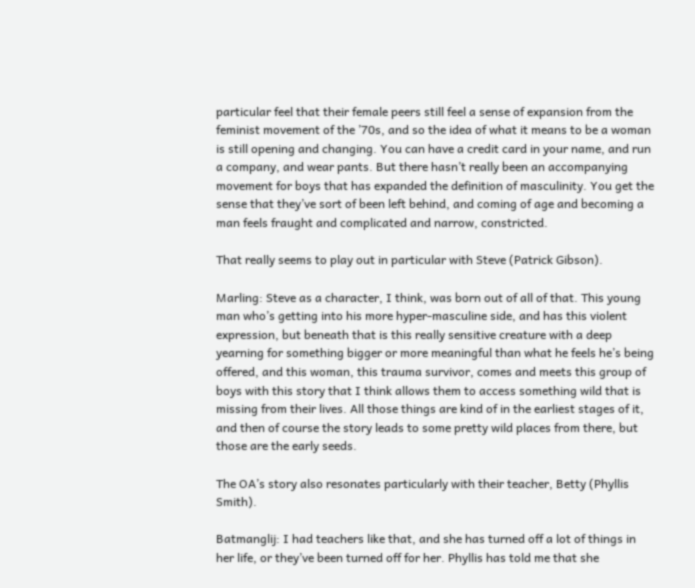particular feel that their female peers still feel a sense of expansion from the feminist movement of the ’70s, and so the idea of what it means to be a woman is still opening and changing. You can have a credit card in your name, and run a company, and wear pants. But there hasn’t really been an accompanying movement for boys that has expanded the definition of masculinity. You get the sense that they’ve sort of been left behind, and coming of age and becoming a man feels fraught and complicated and narrow, constricted.

That really seems to play out in particular with Steve (Patrick Gibson).

Marling: Steve as a character, I think, was born out of all of that. This young man who’s getting into his more hyper-masculine side, and has this violent expression, but beneath that is this really sensitive creature with a deep yearning for something bigger or more meaningful than what he feels he’s being offered, and this woman, this trauma survivor, comes and meets this group of boys with this story that I think allows them to access something wild that is missing from their lives. All those things are kind of in the earliest stages of it, and then of course the story leads to some pretty wild places from there, but those are the early seeds.

The OA’s story also resonates particularly with their teacher, Betty (Phyllis Smith).

Batmanglij: I had teachers like that, and she has turned off a lot of things in her life, or they’ve been turned off for her. Phyllis has told me that she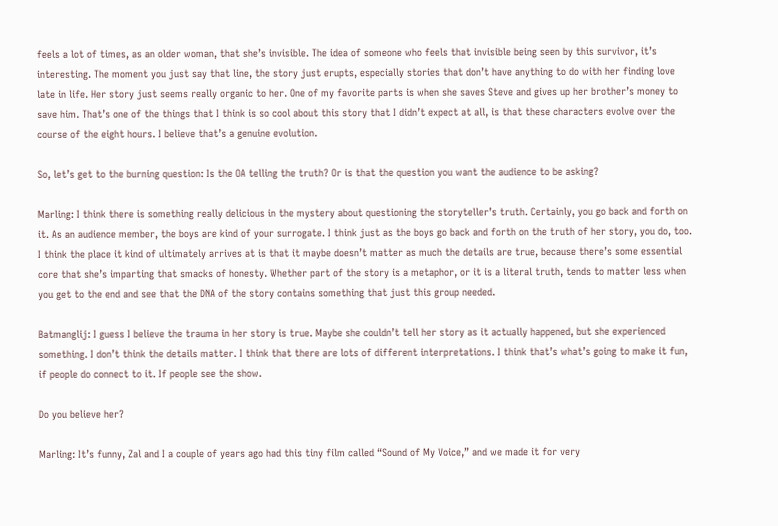feels a lot of times, as an older woman, that she’s invisible. The idea of someone who feels that invisible being seen by this survivor, it’s interesting. The moment you just say that line, the story just erupts, especially stories that don’t have anything to do with her finding love late in life. Her story just seems really organic to her. One of my favorite parts is when she saves Steve and gives up her brother’s money to save him. That’s one of the things that I think is so cool about this story that I didn’t expect at all, is that these characters evolve over the course of the eight hours. I believe that’s a genuine evolution.

So, let’s get to the burning question: Is the OA telling the truth? Or is that the question you want the audience to be asking?

Marling: I think there is something really delicious in the mystery about questioning the storyteller’s truth. Certainly, you go back and forth on it. As an audience member, the boys are kind of your surrogate. I think just as the boys go back and forth on the truth of her story, you do, too. I think the place it kind of ultimately arrives at is that it maybe doesn’t matter as much the details are true, because there’s some essential core that she’s imparting that smacks of honesty. Whether part of the story is a metaphor, or it is a literal truth, tends to matter less when you get to the end and see that the DNA of the story contains something that just this group needed.

Batmanglij: I guess I believe the trauma in her story is true. Maybe she couldn’t tell her story as it actually happened, but she experienced something. I don’t think the details matter. I think that there are lots of different interpretations. I think that’s what’s going to make it fun, if people do connect to it. If people see the show.

Do you believe her?

Marling: It’s funny, Zal and I a couple of years ago had this tiny film called “Sound of My Voice,” and we made it for very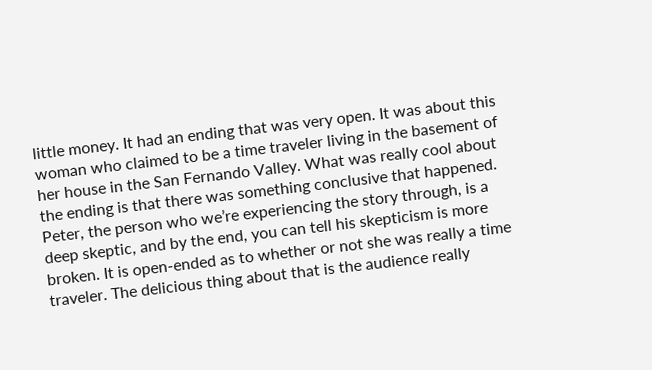little money. It had an ending that was very open. It was about this woman who claimed to be a time traveler living in the basement of her house in the San Fernando Valley. What was really cool about the ending is that there was something conclusive that happened. Peter, the person who we’re experiencing the story through, is a deep skeptic, and by the end, you can tell his skepticism is more broken. It is open-ended as to whether or not she was really a time traveler. The delicious thing about that is the audience really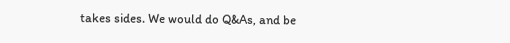takes sides. We would do Q&As, and be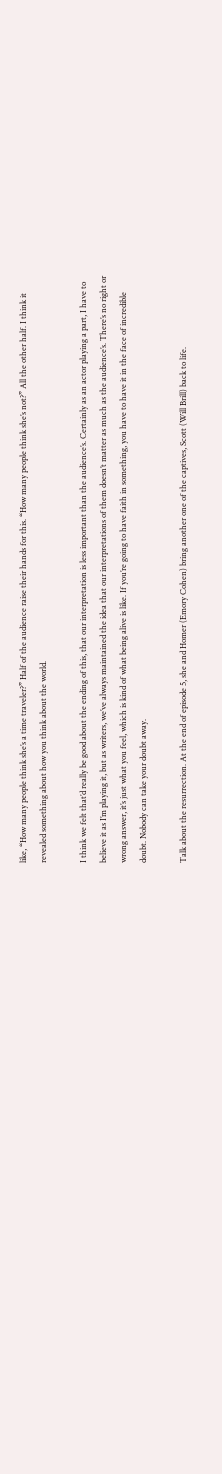like, “How many people think she’s a time traveler?” Half of the audience raise their hands for this. “How many people think she’s not?” All the other half. I think it revealed something about how you think about the world.

I think we felt that’d really be good about the ending of this, that our interpretation is less important than the audience’s. Certainly as an actor playing a part, I have to believe it as I’m playing it, but as writers, we’ve always maintained the idea that our interpretations of them doesn’t matter as much as the audience’s. There’s no right or wrong answer, it’s just what you feel, which is kind of what being alive is like. If you’re going to have faith in something, you have to have it in the face of incredible doubt. Nobody can take your doubt away.

Talk about the resurrection. At the end of episode 5, she and Homer (Emory Cohen) bring another one of the captives, Scott (Will Brill) back to life.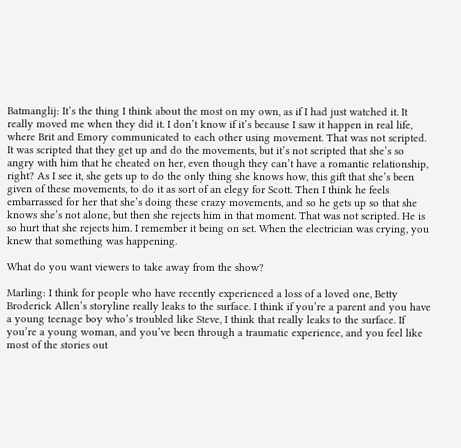Batmanglij: It’s the thing I think about the most on my own, as if I had just watched it. It really moved me when they did it. I don’t know if it’s because I saw it happen in real life, where Brit and Emory communicated to each other using movement. That was not scripted. It was scripted that they get up and do the movements, but it’s not scripted that she’s so angry with him that he cheated on her, even though they can’t have a romantic relationship, right? As I see it, she gets up to do the only thing she knows how, this gift that she’s been given of these movements, to do it as sort of an elegy for Scott. Then I think he feels embarrassed for her that she’s doing these crazy movements, and so he gets up so that she knows she’s not alone, but then she rejects him in that moment. That was not scripted. He is so hurt that she rejects him. I remember it being on set. When the electrician was crying, you knew that something was happening.

What do you want viewers to take away from the show?

Marling: I think for people who have recently experienced a loss of a loved one, Betty Broderick Allen’s storyline really leaks to the surface. I think if you’re a parent and you have a young teenage boy who’s troubled like Steve, I think that really leaks to the surface. If you’re a young woman, and you’ve been through a traumatic experience, and you feel like most of the stories out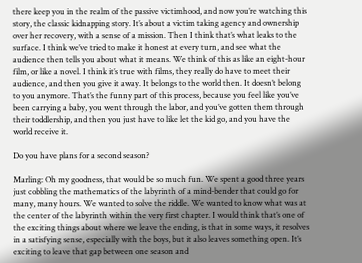there keep you in the realm of the passive victimhood, and now you’re watching this story, the classic kidnapping story. It’s about a victim taking agency and ownership over her recovery, with a sense of a mission. Then I think that’s what leaks to the surface. I think we’ve tried to make it honest at every turn, and see what the audience then tells you about what it means. We think of this as like an eight-hour film, or like a novel. I think it’s true with films, they really do have to meet their audience, and then you give it away. It belongs to the world then. It doesn’t belong to you anymore. That’s the funny part of this process, because you feel like you’ve been carrying a baby, you went through the labor, and you’ve gotten them through their toddlership, and then you just have to like let the kid go, and you have the world receive it.

Do you have plans for a second season?

Marling: Oh my goodness, that would be so much fun. We spent a good three years just cobbling the mathematics of the labyrinth of a mind-bender that could go for many, many hours. We wanted to solve the riddle. We wanted to know what was at the center of the labyrinth within the very first chapter. I would think that’s one of the exciting things about where we leave the ending, is that in some ways, it resolves in a satisfying sense, especially with the boys, but it also leaves something open. It’s exciting to leave that gap between one season and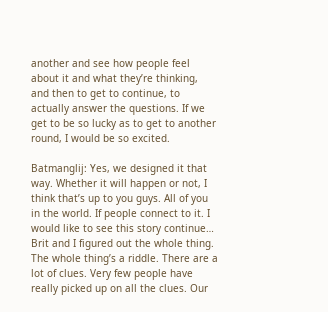another and see how people feel about it and what they’re thinking, and then to get to continue, to actually answer the questions. If we get to be so lucky as to get to another round, I would be so excited.

Batmanglij: Yes, we designed it that way. Whether it will happen or not, I think that’s up to you guys. All of you in the world. If people connect to it. I would like to see this story continue… Brit and I figured out the whole thing. The whole thing’s a riddle. There are a lot of clues. Very few people have really picked up on all the clues. Our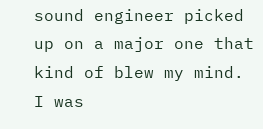sound engineer picked up on a major one that kind of blew my mind. I was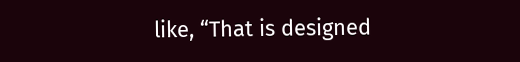like, “That is designed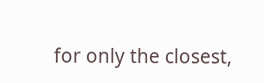for only the closest,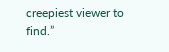creepiest viewer to find.”